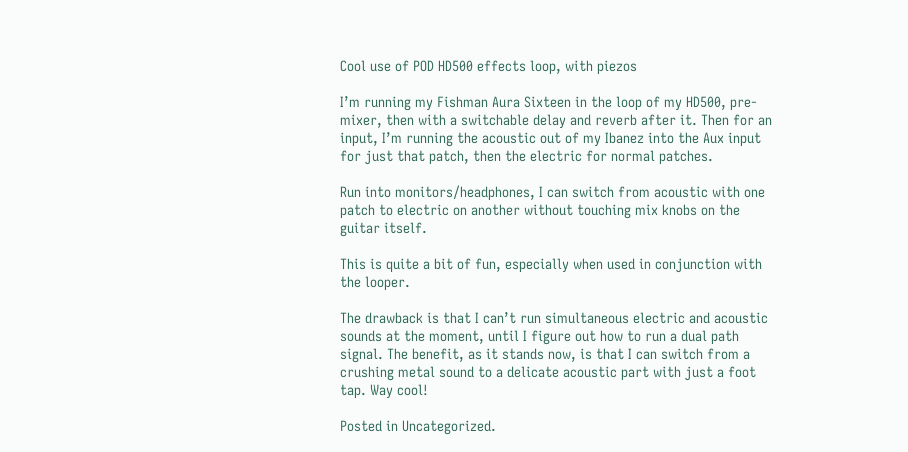Cool use of POD HD500 effects loop, with piezos

I’m running my Fishman Aura Sixteen in the loop of my HD500, pre-mixer, then with a switchable delay and reverb after it. Then for an input, I’m running the acoustic out of my Ibanez into the Aux input for just that patch, then the electric for normal patches.

Run into monitors/headphones, I can switch from acoustic with one patch to electric on another without touching mix knobs on the guitar itself.

This is quite a bit of fun, especially when used in conjunction with the looper.

The drawback is that I can’t run simultaneous electric and acoustic sounds at the moment, until I figure out how to run a dual path signal. The benefit, as it stands now, is that I can switch from a crushing metal sound to a delicate acoustic part with just a foot tap. Way cool!

Posted in Uncategorized.